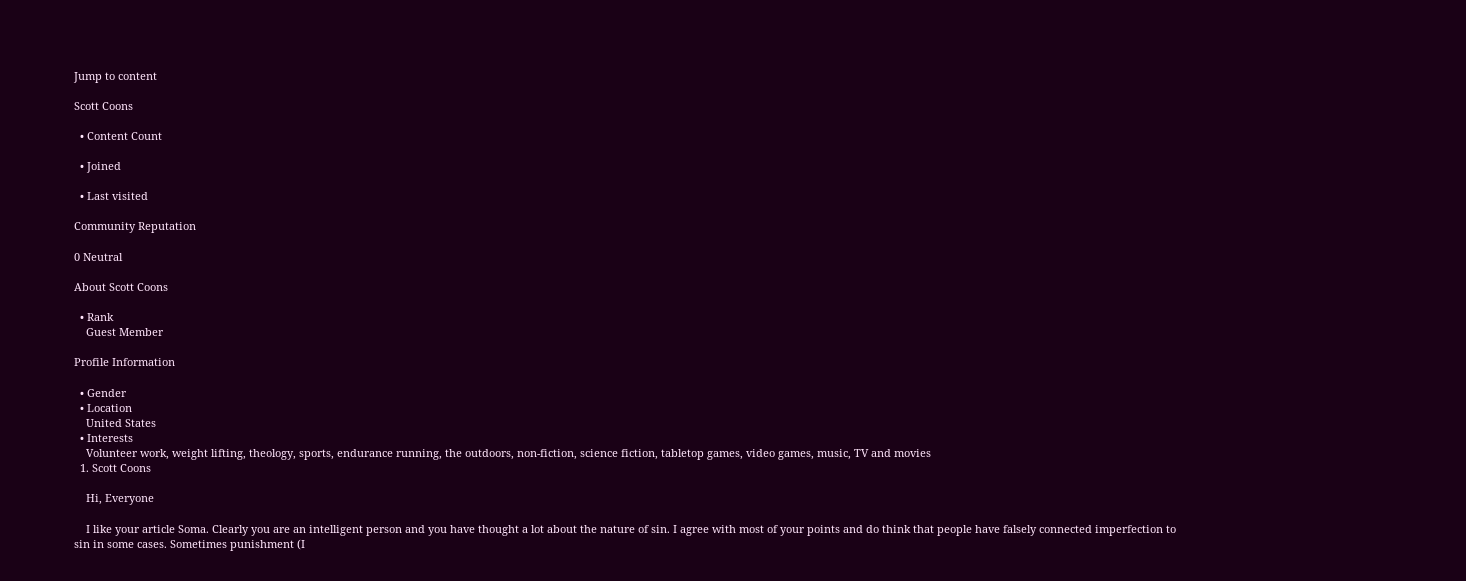Jump to content

Scott Coons

  • Content Count

  • Joined

  • Last visited

Community Reputation

0 Neutral

About Scott Coons

  • Rank
    Guest Member

Profile Information

  • Gender
  • Location
    United States
  • Interests
    Volunteer work, weight lifting, theology, sports, endurance running, the outdoors, non-fiction, science fiction, tabletop games, video games, music, TV and movies
  1. Scott Coons

    Hi, Everyone

    I like your article Soma. Clearly you are an intelligent person and you have thought a lot about the nature of sin. I agree with most of your points and do think that people have falsely connected imperfection to sin in some cases. Sometimes punishment (I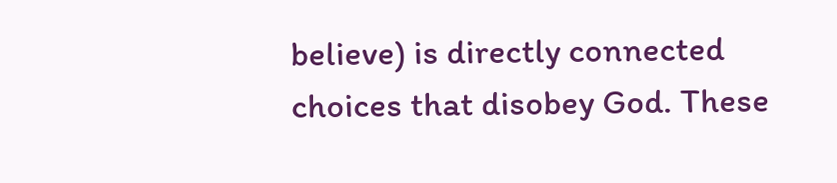believe) is directly connected choices that disobey God. These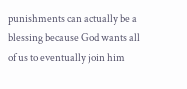punishments can actually be a blessing because God wants all of us to eventually join him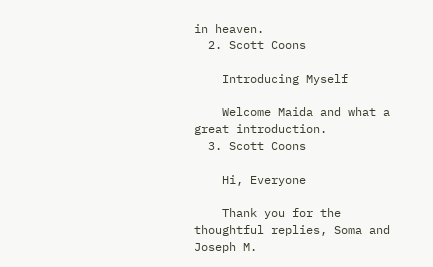in heaven.
  2. Scott Coons

    Introducing Myself

    Welcome Maida and what a great introduction.
  3. Scott Coons

    Hi, Everyone

    Thank you for the thoughtful replies, Soma and Joseph M.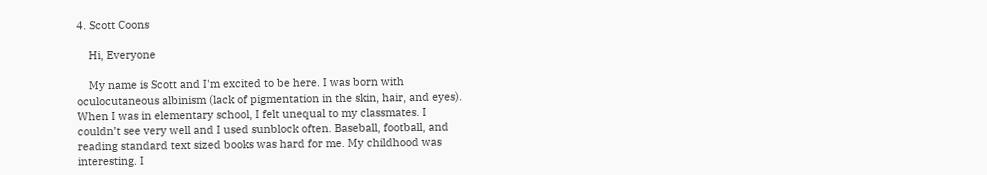4. Scott Coons

    Hi, Everyone

    My name is Scott and I'm excited to be here. I was born with oculocutaneous albinism (lack of pigmentation in the skin, hair, and eyes). When I was in elementary school, I felt unequal to my classmates. I couldn’t see very well and I used sunblock often. Baseball, football, and reading standard text sized books was hard for me. My childhood was interesting. I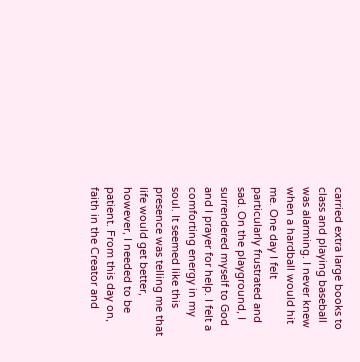carried extra large books to class and playing baseball was alarming. I never knew when a hardball would hit me. One day I felt particularly frustrated and sad. On the playground, I surrendered myself to God and I prayer for help. I felt a comforting energy in my soul. It seemed like this presence was telling me that life would get better, however, I needed to be patient. From this day on, faith in the Creator and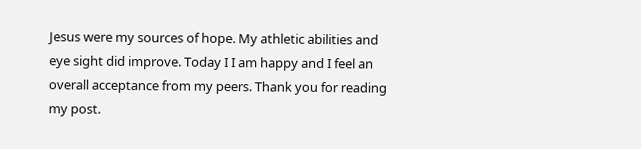Jesus were my sources of hope. My athletic abilities and eye sight did improve. Today I I am happy and I feel an overall acceptance from my peers. Thank you for reading my post.